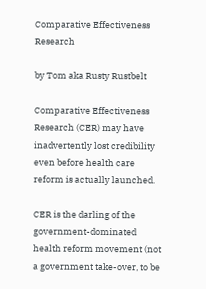Comparative Effectiveness Research

by Tom aka Rusty Rustbelt

Comparative Effectiveness Research (CER) may have inadvertently lost credibility even before health care reform is actually launched.

CER is the darling of the government-dominated health reform movement (not a government take-over, to be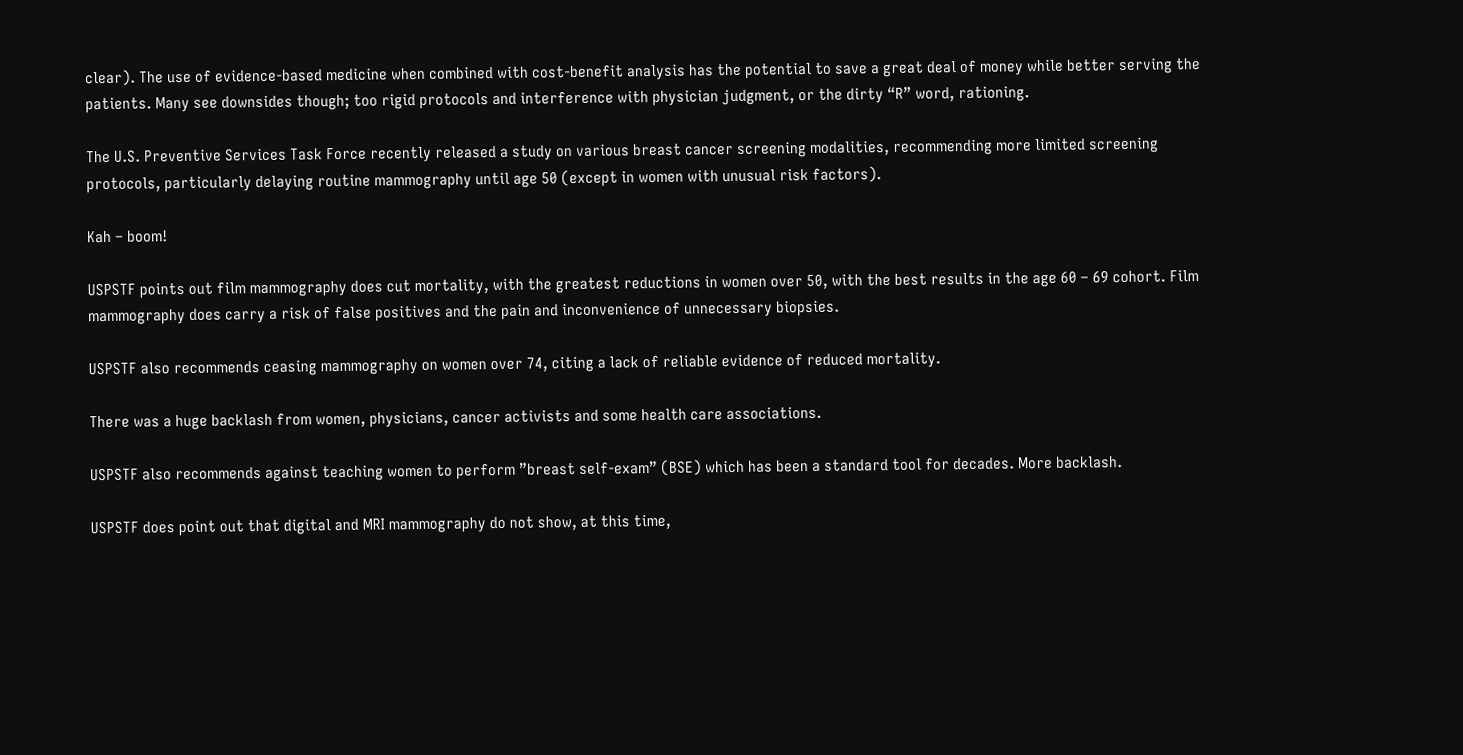clear). The use of evidence-based medicine when combined with cost-benefit analysis has the potential to save a great deal of money while better serving the patients. Many see downsides though; too rigid protocols and interference with physician judgment, or the dirty “R” word, rationing.

The U.S. Preventive Services Task Force recently released a study on various breast cancer screening modalities, recommending more limited screening protocols, particularly delaying routine mammography until age 50 (except in women with unusual risk factors).

Kah – boom!

USPSTF points out film mammography does cut mortality, with the greatest reductions in women over 50, with the best results in the age 60 – 69 cohort. Film mammography does carry a risk of false positives and the pain and inconvenience of unnecessary biopsies.

USPSTF also recommends ceasing mammography on women over 74, citing a lack of reliable evidence of reduced mortality.

There was a huge backlash from women, physicians, cancer activists and some health care associations.

USPSTF also recommends against teaching women to perform ”breast self-exam” (BSE) which has been a standard tool for decades. More backlash.

USPSTF does point out that digital and MRI mammography do not show, at this time,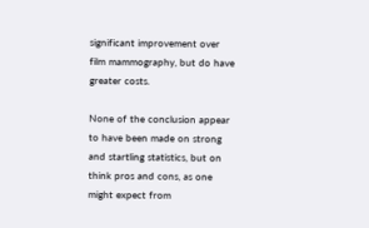significant improvement over film mammography, but do have greater costs.

None of the conclusion appear to have been made on strong and startling statistics, but on think pros and cons, as one might expect from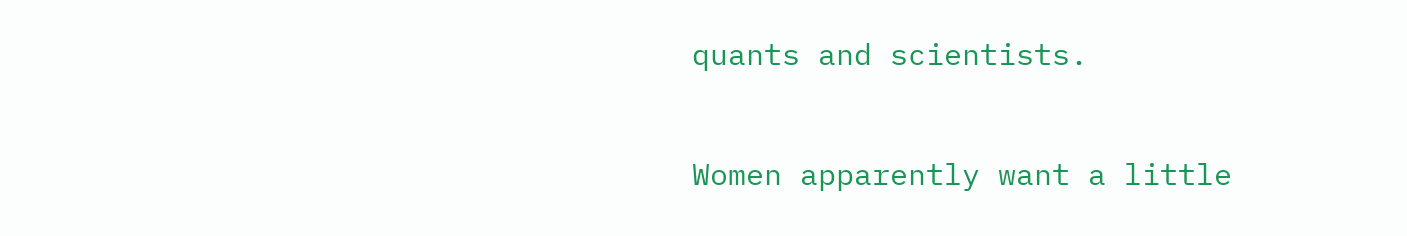quants and scientists.

Women apparently want a little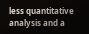less quantitative analysis and a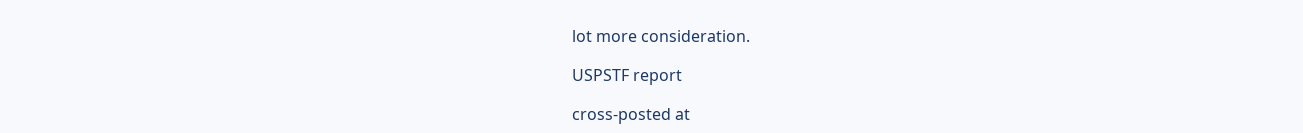lot more consideration.

USPSTF report

cross-posted at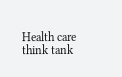Health care think tank